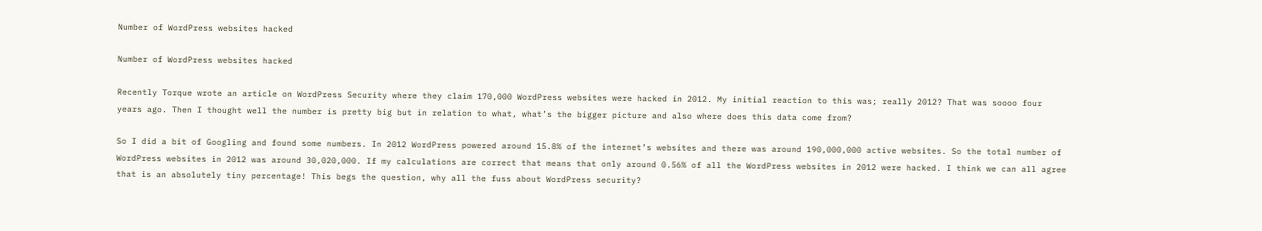Number of WordPress websites hacked

Number of WordPress websites hacked

Recently Torque wrote an article on WordPress Security where they claim 170,000 WordPress websites were hacked in 2012. My initial reaction to this was; really 2012? That was soooo four years ago. Then I thought well the number is pretty big but in relation to what, what’s the bigger picture and also where does this data come from?

So I did a bit of Googling and found some numbers. In 2012 WordPress powered around 15.8% of the internet’s websites and there was around 190,000,000 active websites. So the total number of WordPress websites in 2012 was around 30,020,000. If my calculations are correct that means that only around 0.56% of all the WordPress websites in 2012 were hacked. I think we can all agree that is an absolutely tiny percentage! This begs the question, why all the fuss about WordPress security?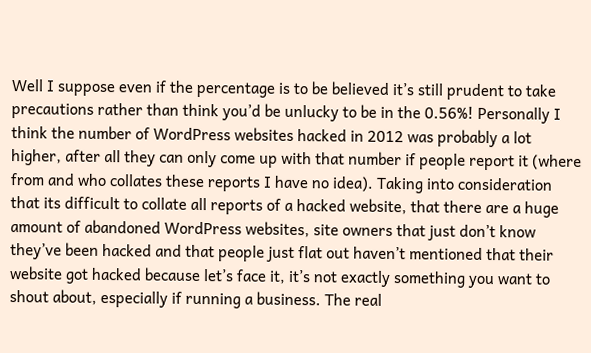Well I suppose even if the percentage is to be believed it’s still prudent to take precautions rather than think you’d be unlucky to be in the 0.56%! Personally I think the number of WordPress websites hacked in 2012 was probably a lot higher, after all they can only come up with that number if people report it (where from and who collates these reports I have no idea). Taking into consideration that its difficult to collate all reports of a hacked website, that there are a huge amount of abandoned WordPress websites, site owners that just don’t know they’ve been hacked and that people just flat out haven’t mentioned that their website got hacked because let’s face it, it’s not exactly something you want to shout about, especially if running a business. The real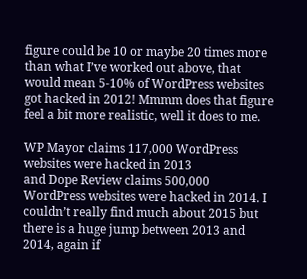figure could be 10 or maybe 20 times more than what I’ve worked out above, that would mean 5-10% of WordPress websites got hacked in 2012! Mmmm does that figure feel a bit more realistic, well it does to me.

WP Mayor claims 117,000 WordPress websites were hacked in 2013
and Dope Review claims 500,000 WordPress websites were hacked in 2014. I couldn’t really find much about 2015 but there is a huge jump between 2013 and 2014, again if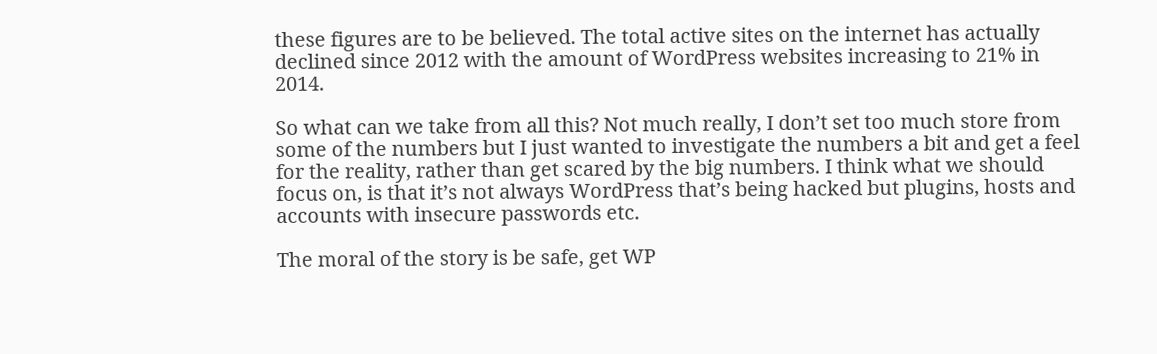these figures are to be believed. The total active sites on the internet has actually declined since 2012 with the amount of WordPress websites increasing to 21% in 2014.

So what can we take from all this? Not much really, I don’t set too much store from some of the numbers but I just wanted to investigate the numbers a bit and get a feel for the reality, rather than get scared by the big numbers. I think what we should focus on, is that it’s not always WordPress that’s being hacked but plugins, hosts and accounts with insecure passwords etc.

The moral of the story is be safe, get WP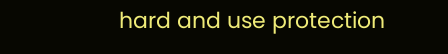hard and use protection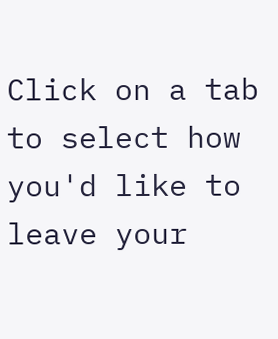Click on a tab to select how you'd like to leave your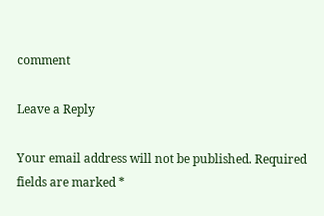comment

Leave a Reply

Your email address will not be published. Required fields are marked *